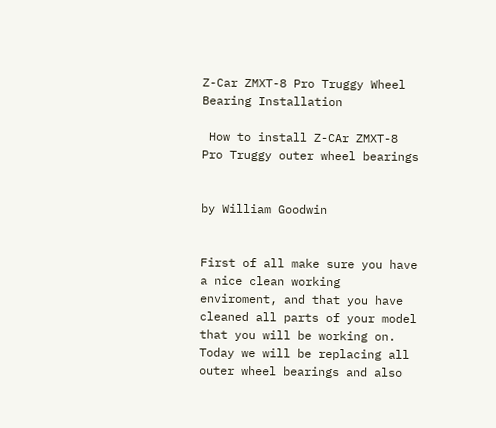Z-Car ZMXT-8 Pro Truggy Wheel Bearing Installation

 How to install Z-CAr ZMXT-8 Pro Truggy outer wheel bearings


by William Goodwin


First of all make sure you have a nice clean working enviroment, and that you have cleaned all parts of your model that you will be working on. Today we will be replacing all outer wheel bearings and also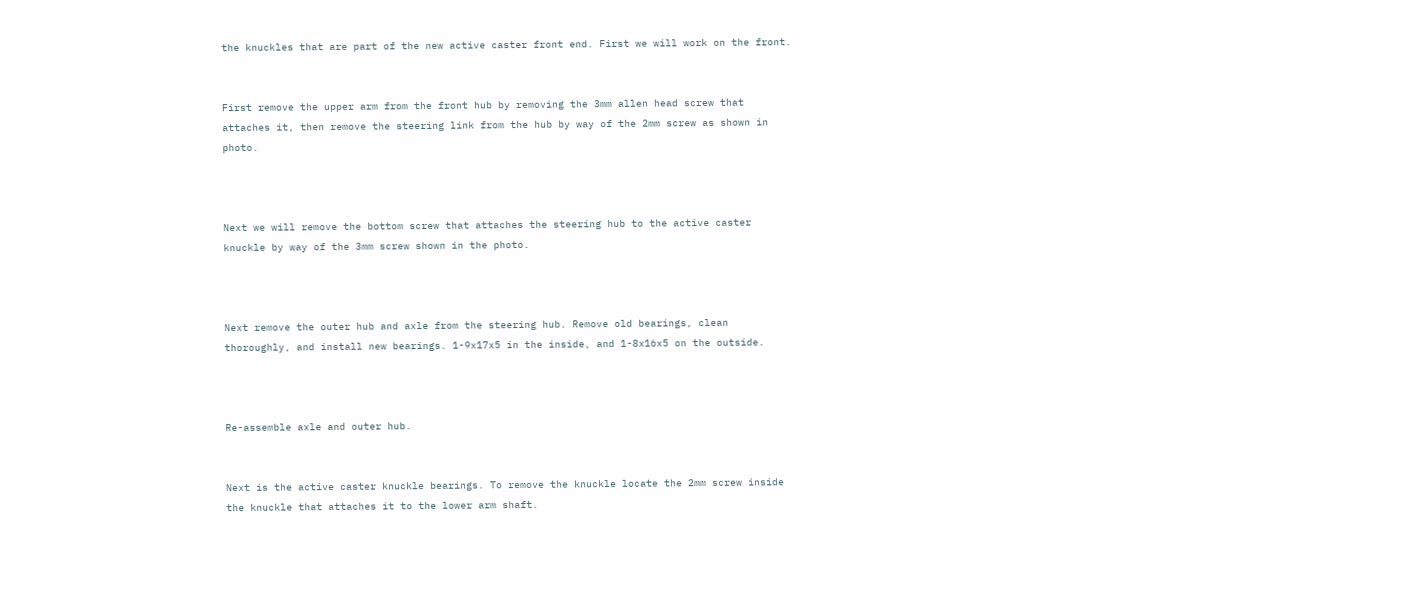the knuckles that are part of the new active caster front end. First we will work on the front.


First remove the upper arm from the front hub by removing the 3mm allen head screw that attaches it, then remove the steering link from the hub by way of the 2mm screw as shown in photo.



Next we will remove the bottom screw that attaches the steering hub to the active caster knuckle by way of the 3mm screw shown in the photo.



Next remove the outer hub and axle from the steering hub. Remove old bearings, clean thoroughly, and install new bearings. 1-9x17x5 in the inside, and 1-8x16x5 on the outside.



Re-assemble axle and outer hub.


Next is the active caster knuckle bearings. To remove the knuckle locate the 2mm screw inside the knuckle that attaches it to the lower arm shaft.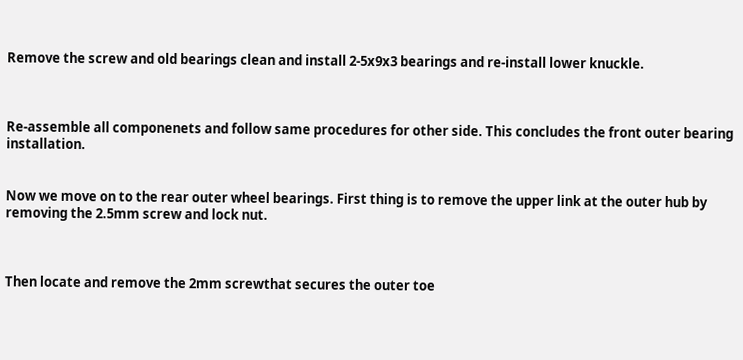Remove the screw and old bearings clean and install 2-5x9x3 bearings and re-install lower knuckle.



Re-assemble all componenets and follow same procedures for other side. This concludes the front outer bearing installation.


Now we move on to the rear outer wheel bearings. First thing is to remove the upper link at the outer hub by removing the 2.5mm screw and lock nut.



Then locate and remove the 2mm screwthat secures the outer toe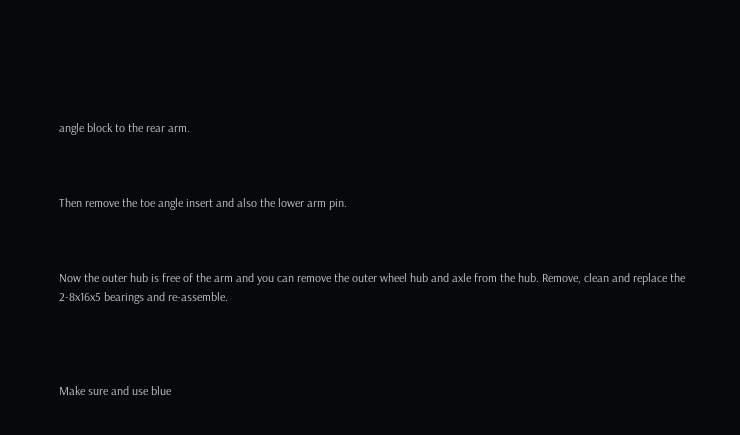angle block to the rear arm.



Then remove the toe angle insert and also the lower arm pin.



Now the outer hub is free of the arm and you can remove the outer wheel hub and axle from the hub. Remove, clean and replace the 2-8x16x5 bearings and re-assemble.




Make sure and use blue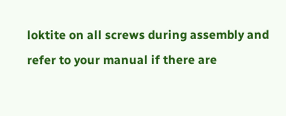loktite on all screws during assembly and refer to your manual if there are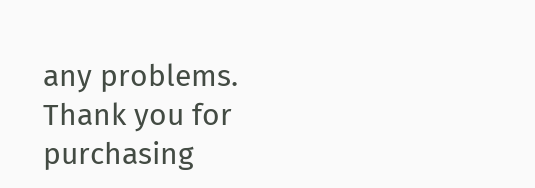any problems. Thank you for purchasing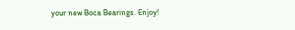your new Boca Bearings. Enjoy!